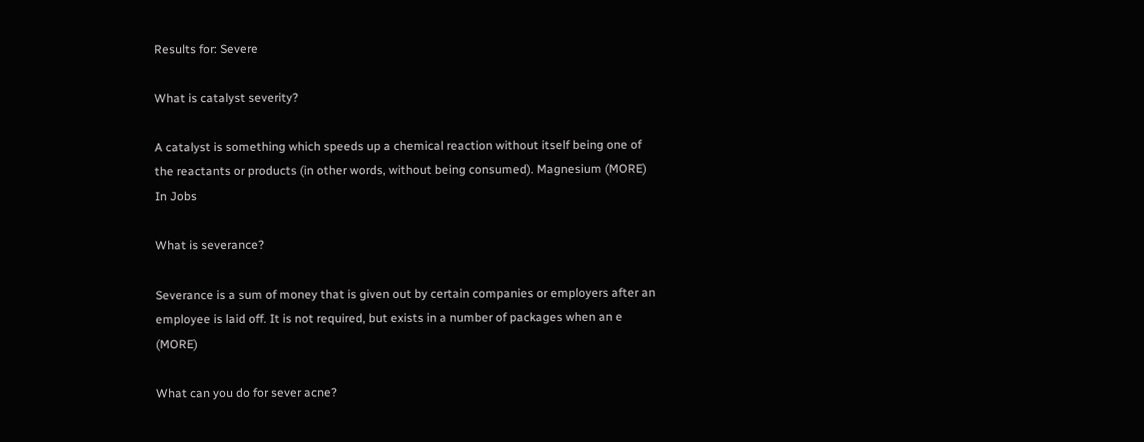Results for: Severe

What is catalyst severity?

A catalyst is something which speeds up a chemical reaction without itself being one of the reactants or products (in other words, without being consumed). Magnesium (MORE)
In Jobs

What is severance?

Severance is a sum of money that is given out by certain companies or employers after an employee is laid off. It is not required, but exists in a number of packages when an e (MORE)

What can you do for sever acne?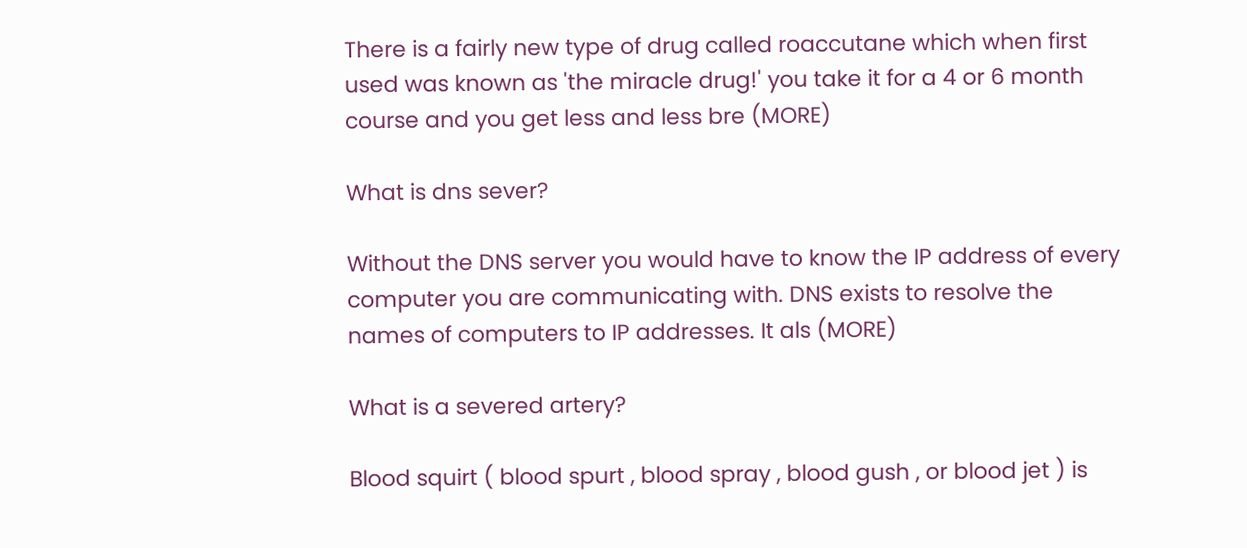There is a fairly new type of drug called roaccutane which when first used was known as 'the miracle drug!' you take it for a 4 or 6 month course and you get less and less bre (MORE)

What is dns sever?

Without the DNS server you would have to know the IP address of every computer you are communicating with. DNS exists to resolve the names of computers to IP addresses. It als (MORE)

What is a severed artery?

Blood squirt ( blood spurt , blood spray , blood gush , or blood jet ) is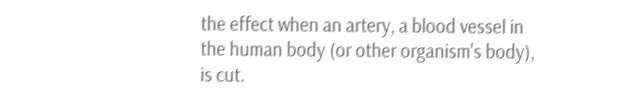the effect when an artery, a blood vessel in the human body (or other organism's body), is cut.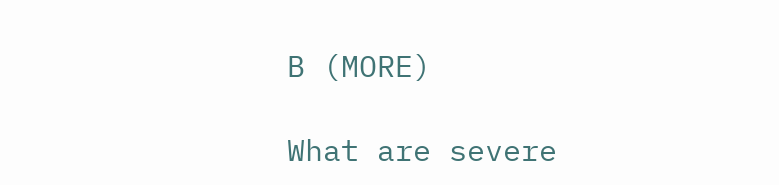B (MORE)

What are severe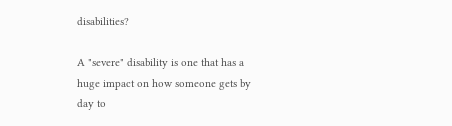disabilities?

A "severe" disability is one that has a huge impact on how someone gets by day to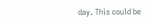day. This could be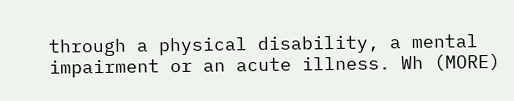through a physical disability, a mental impairment or an acute illness. Wh (MORE)